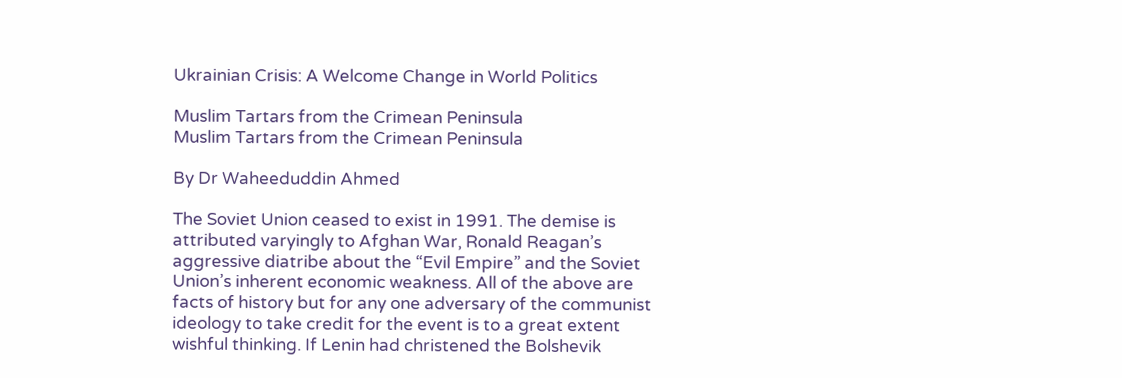Ukrainian Crisis: A Welcome Change in World Politics

Muslim Tartars from the Crimean Peninsula
Muslim Tartars from the Crimean Peninsula

By Dr Waheeduddin Ahmed

The Soviet Union ceased to exist in 1991. The demise is attributed varyingly to Afghan War, Ronald Reagan’s aggressive diatribe about the “Evil Empire” and the Soviet Union’s inherent economic weakness. All of the above are facts of history but for any one adversary of the communist ideology to take credit for the event is to a great extent wishful thinking. If Lenin had christened the Bolshevik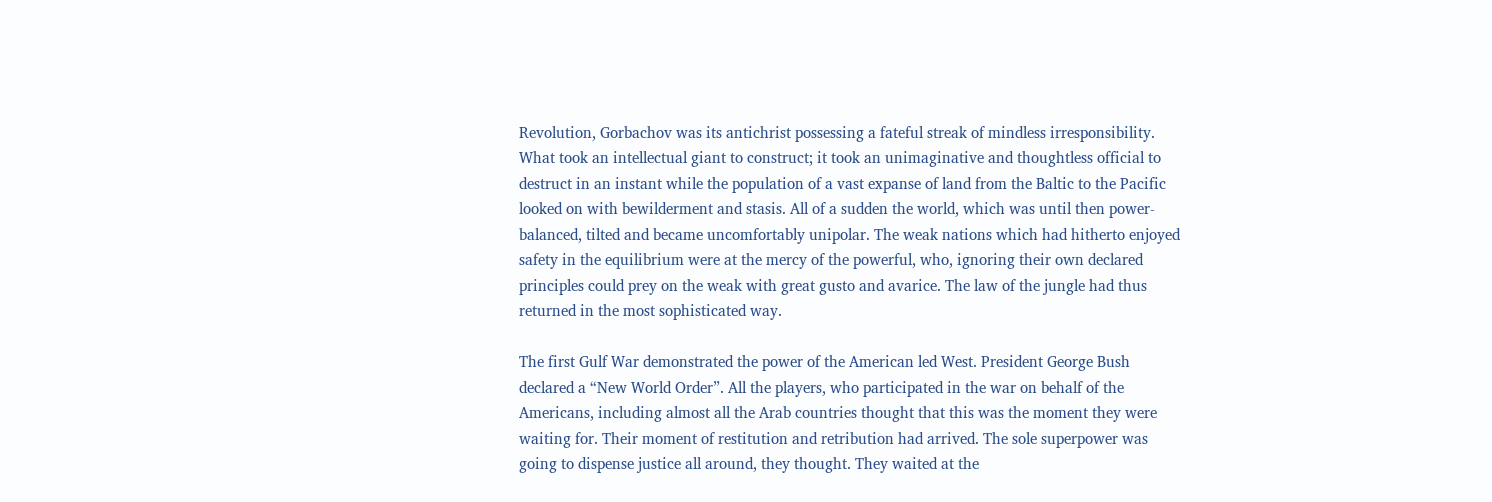Revolution, Gorbachov was its antichrist possessing a fateful streak of mindless irresponsibility. What took an intellectual giant to construct; it took an unimaginative and thoughtless official to destruct in an instant while the population of a vast expanse of land from the Baltic to the Pacific looked on with bewilderment and stasis. All of a sudden the world, which was until then power-balanced, tilted and became uncomfortably unipolar. The weak nations which had hitherto enjoyed safety in the equilibrium were at the mercy of the powerful, who, ignoring their own declared principles could prey on the weak with great gusto and avarice. The law of the jungle had thus returned in the most sophisticated way.

The first Gulf War demonstrated the power of the American led West. President George Bush declared a “New World Order”. All the players, who participated in the war on behalf of the Americans, including almost all the Arab countries thought that this was the moment they were waiting for. Their moment of restitution and retribution had arrived. The sole superpower was going to dispense justice all around, they thought. They waited at the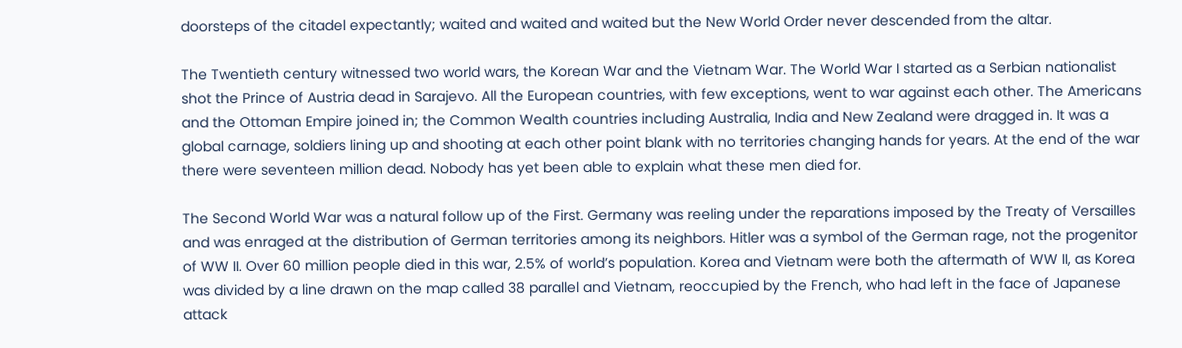doorsteps of the citadel expectantly; waited and waited and waited but the New World Order never descended from the altar.

The Twentieth century witnessed two world wars, the Korean War and the Vietnam War. The World War I started as a Serbian nationalist shot the Prince of Austria dead in Sarajevo. All the European countries, with few exceptions, went to war against each other. The Americans and the Ottoman Empire joined in; the Common Wealth countries including Australia, India and New Zealand were dragged in. It was a global carnage, soldiers lining up and shooting at each other point blank with no territories changing hands for years. At the end of the war there were seventeen million dead. Nobody has yet been able to explain what these men died for.

The Second World War was a natural follow up of the First. Germany was reeling under the reparations imposed by the Treaty of Versailles and was enraged at the distribution of German territories among its neighbors. Hitler was a symbol of the German rage, not the progenitor of WW II. Over 60 million people died in this war, 2.5% of world’s population. Korea and Vietnam were both the aftermath of WW II, as Korea was divided by a line drawn on the map called 38 parallel and Vietnam, reoccupied by the French, who had left in the face of Japanese attack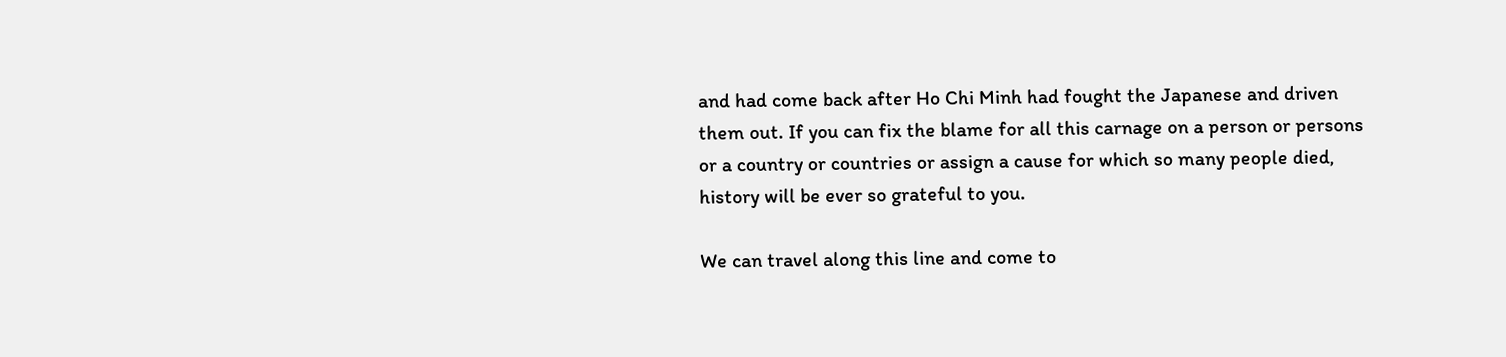and had come back after Ho Chi Minh had fought the Japanese and driven them out. If you can fix the blame for all this carnage on a person or persons or a country or countries or assign a cause for which so many people died, history will be ever so grateful to you.

We can travel along this line and come to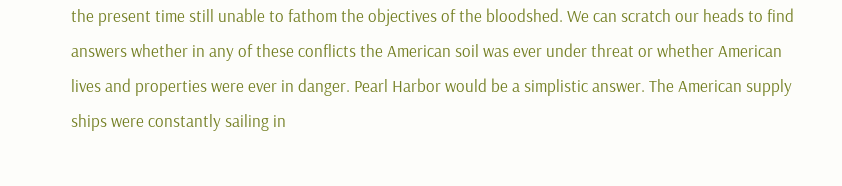the present time still unable to fathom the objectives of the bloodshed. We can scratch our heads to find answers whether in any of these conflicts the American soil was ever under threat or whether American lives and properties were ever in danger. Pearl Harbor would be a simplistic answer. The American supply ships were constantly sailing in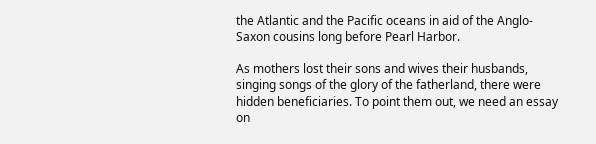the Atlantic and the Pacific oceans in aid of the Anglo-Saxon cousins long before Pearl Harbor.

As mothers lost their sons and wives their husbands, singing songs of the glory of the fatherland, there were hidden beneficiaries. To point them out, we need an essay on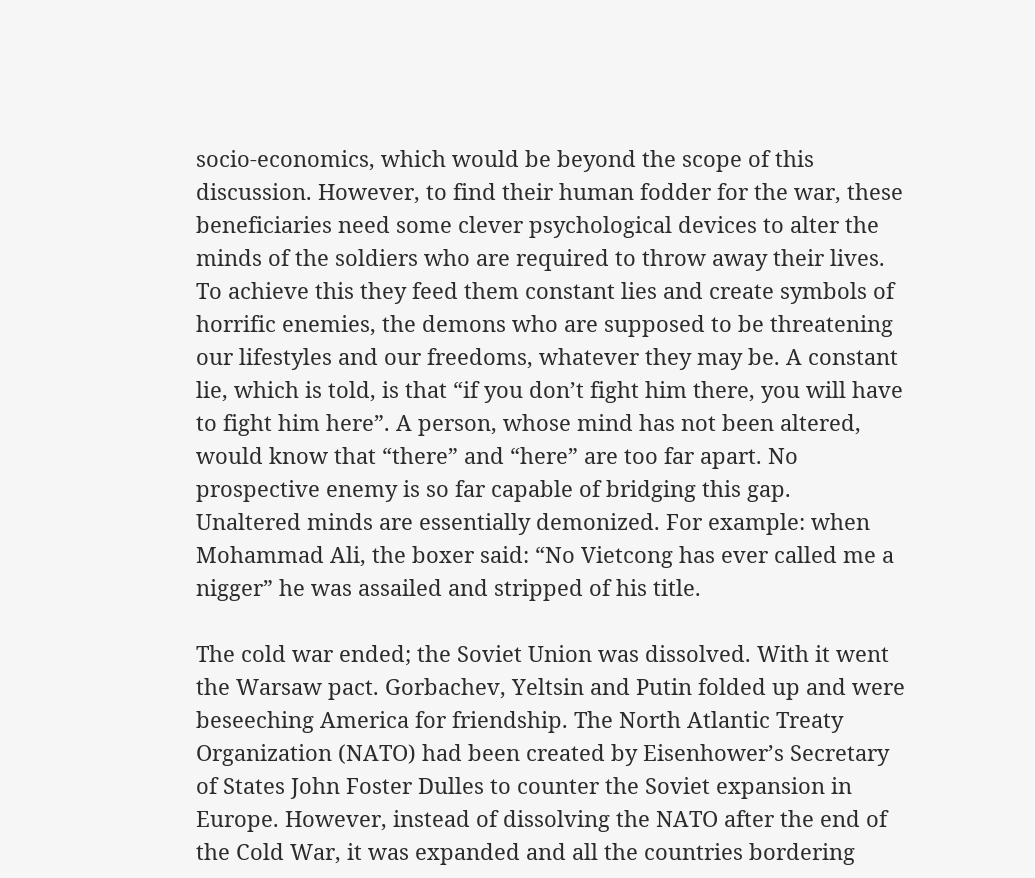socio-economics, which would be beyond the scope of this discussion. However, to find their human fodder for the war, these beneficiaries need some clever psychological devices to alter the minds of the soldiers who are required to throw away their lives. To achieve this they feed them constant lies and create symbols of horrific enemies, the demons who are supposed to be threatening our lifestyles and our freedoms, whatever they may be. A constant lie, which is told, is that “if you don’t fight him there, you will have to fight him here”. A person, whose mind has not been altered, would know that “there” and “here” are too far apart. No prospective enemy is so far capable of bridging this gap.  Unaltered minds are essentially demonized. For example: when Mohammad Ali, the boxer said: “No Vietcong has ever called me a nigger” he was assailed and stripped of his title.

The cold war ended; the Soviet Union was dissolved. With it went the Warsaw pact. Gorbachev, Yeltsin and Putin folded up and were beseeching America for friendship. The North Atlantic Treaty Organization (NATO) had been created by Eisenhower’s Secretary of States John Foster Dulles to counter the Soviet expansion in Europe. However, instead of dissolving the NATO after the end of the Cold War, it was expanded and all the countries bordering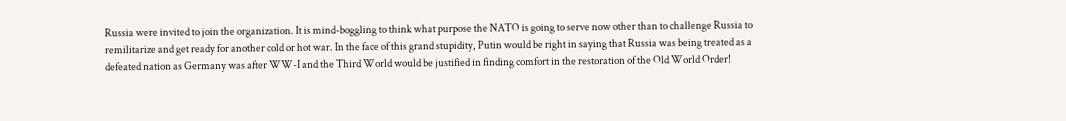Russia were invited to join the organization. It is mind-boggling to think what purpose the NATO is going to serve now other than to challenge Russia to remilitarize and get ready for another cold or hot war. In the face of this grand stupidity, Putin would be right in saying that Russia was being treated as a defeated nation as Germany was after WW-I and the Third World would be justified in finding comfort in the restoration of the Old World Order!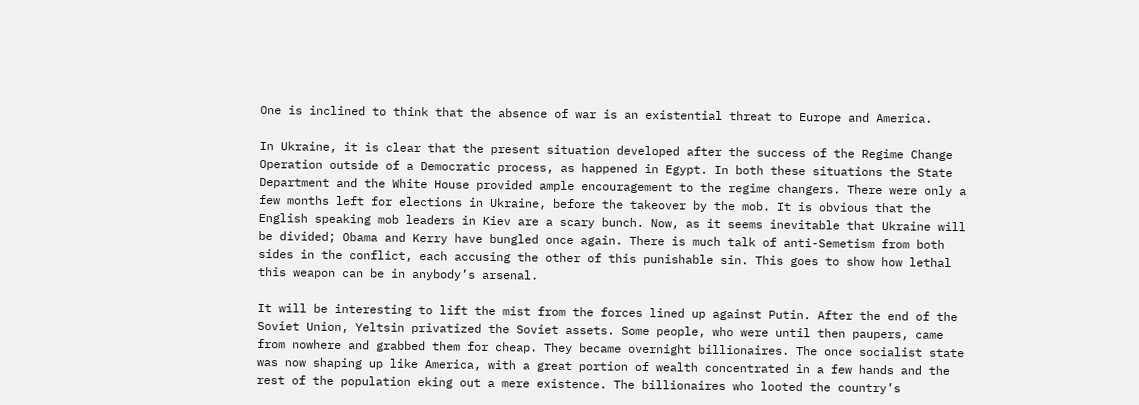One is inclined to think that the absence of war is an existential threat to Europe and America.

In Ukraine, it is clear that the present situation developed after the success of the Regime Change Operation outside of a Democratic process, as happened in Egypt. In both these situations the State Department and the White House provided ample encouragement to the regime changers. There were only a few months left for elections in Ukraine, before the takeover by the mob. It is obvious that the English speaking mob leaders in Kiev are a scary bunch. Now, as it seems inevitable that Ukraine will be divided; Obama and Kerry have bungled once again. There is much talk of anti-Semetism from both sides in the conflict, each accusing the other of this punishable sin. This goes to show how lethal this weapon can be in anybody’s arsenal.

It will be interesting to lift the mist from the forces lined up against Putin. After the end of the Soviet Union, Yeltsin privatized the Soviet assets. Some people, who were until then paupers, came from nowhere and grabbed them for cheap. They became overnight billionaires. The once socialist state was now shaping up like America, with a great portion of wealth concentrated in a few hands and the rest of the population eking out a mere existence. The billionaires who looted the country’s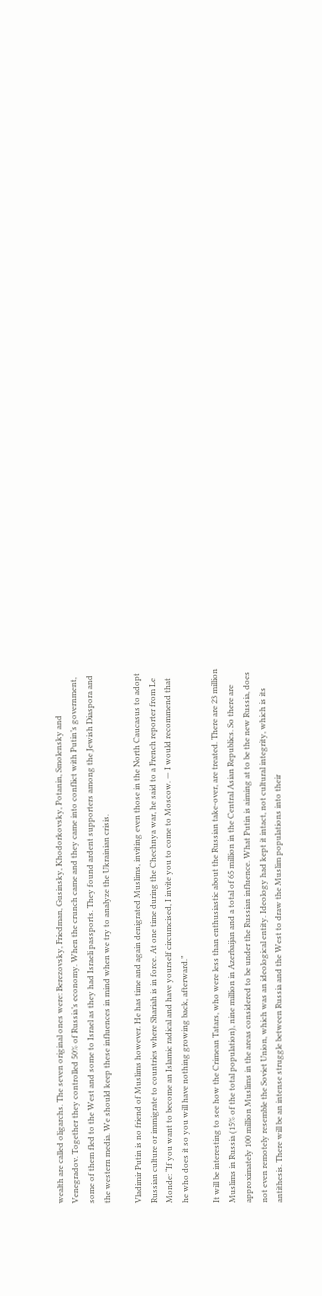wealth are called oligarchs. The seven original ones were: Berezovsky, Friedman, Gusinsky, Khodorkovsky, Potanin, Smolensky and Venegradov. Together they controlled 50% of Russia’s economy. When the crunch came and they came into conflict with Putin’s government, some of them fled to the West and some to Israel as they had Israeli passports. They found ardent supporters among the Jewish Diaspora and the western media. We should keep these influences in mind when we try to analyze the Ukrainian crisis.

Vladimir Putin is no friend of Muslims however. He has time and again denigrated Muslims, inviting even those in the North Caucasus to adopt Russian culture or immigrate to countries where Shariah is in force. At one time during the Chechnya war, he said to a French reporter from Le Monde: “If you want to become an Islamic radical and have yourself circumcised, I invite you to come to Moscow. — I would recommend that he who does it so you will have nothing growing back, afterward.”

It will be interesting to see how the Crimean Tatars, who were less than enthusiastic about the Russian take-over, are treated. There are 23 million Muslims in Russia (15% of the total population), nine million in Azerbaijan and a total of 65 million in the Central Asian Republics. So there are approximately 100 million Muslims in the areas considered to be under the Russian influence. What Putin is aiming at to be the new Russia, does not even remotely resemble the Soviet Union, which was an ideological entity. Ideology had kept it intact, not cultural integrity, which is its antithesis. There will be an intense struggle between Russia and the West to draw the Muslim populations into their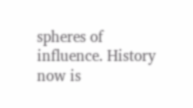spheres of influence. History now is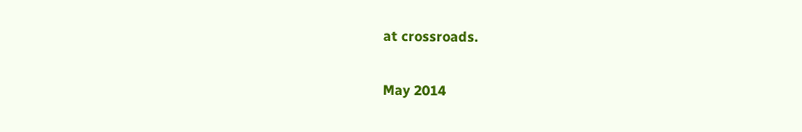at crossroads.

May 2014